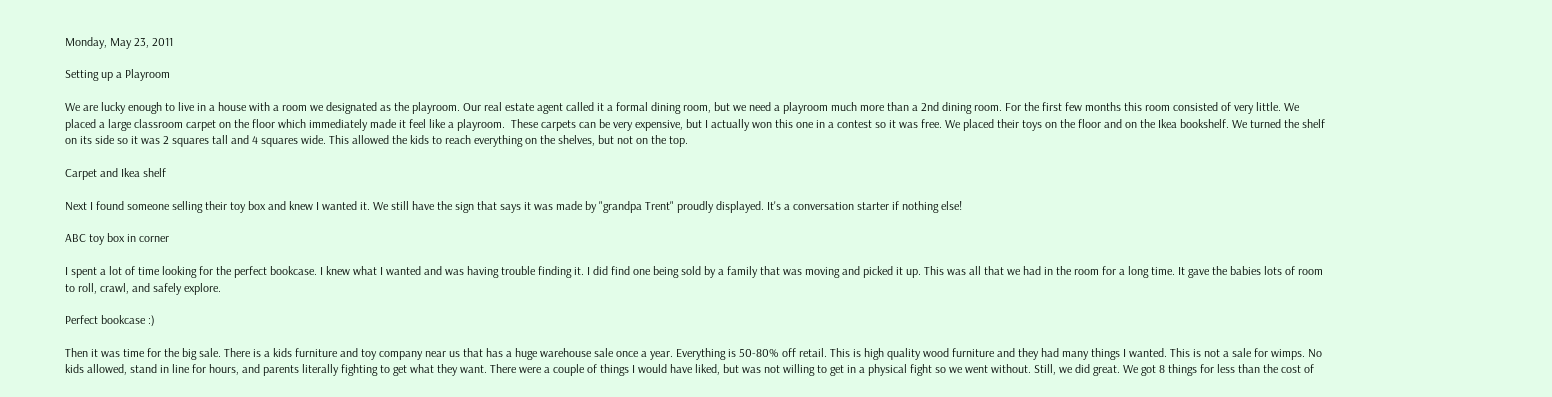Monday, May 23, 2011

Setting up a Playroom

We are lucky enough to live in a house with a room we designated as the playroom. Our real estate agent called it a formal dining room, but we need a playroom much more than a 2nd dining room. For the first few months this room consisted of very little. We placed a large classroom carpet on the floor which immediately made it feel like a playroom.  These carpets can be very expensive, but I actually won this one in a contest so it was free. We placed their toys on the floor and on the Ikea bookshelf. We turned the shelf on its side so it was 2 squares tall and 4 squares wide. This allowed the kids to reach everything on the shelves, but not on the top.

Carpet and Ikea shelf

Next I found someone selling their toy box and knew I wanted it. We still have the sign that says it was made by "grandpa Trent" proudly displayed. It's a conversation starter if nothing else!

ABC toy box in corner

I spent a lot of time looking for the perfect bookcase. I knew what I wanted and was having trouble finding it. I did find one being sold by a family that was moving and picked it up. This was all that we had in the room for a long time. It gave the babies lots of room to roll, crawl, and safely explore.

Perfect bookcase :)

Then it was time for the big sale. There is a kids furniture and toy company near us that has a huge warehouse sale once a year. Everything is 50-80% off retail. This is high quality wood furniture and they had many things I wanted. This is not a sale for wimps. No kids allowed, stand in line for hours, and parents literally fighting to get what they want. There were a couple of things I would have liked, but was not willing to get in a physical fight so we went without. Still, we did great. We got 8 things for less than the cost of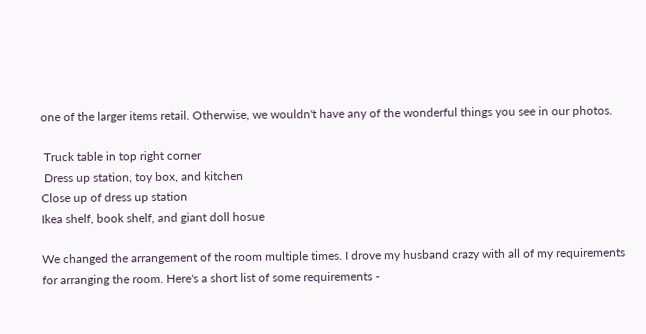one of the larger items retail. Otherwise, we wouldn't have any of the wonderful things you see in our photos.

 Truck table in top right corner
 Dress up station, toy box, and kitchen
Close up of dress up station
Ikea shelf, book shelf, and giant doll hosue

We changed the arrangement of the room multiple times. I drove my husband crazy with all of my requirements for arranging the room. Here's a short list of some requirements -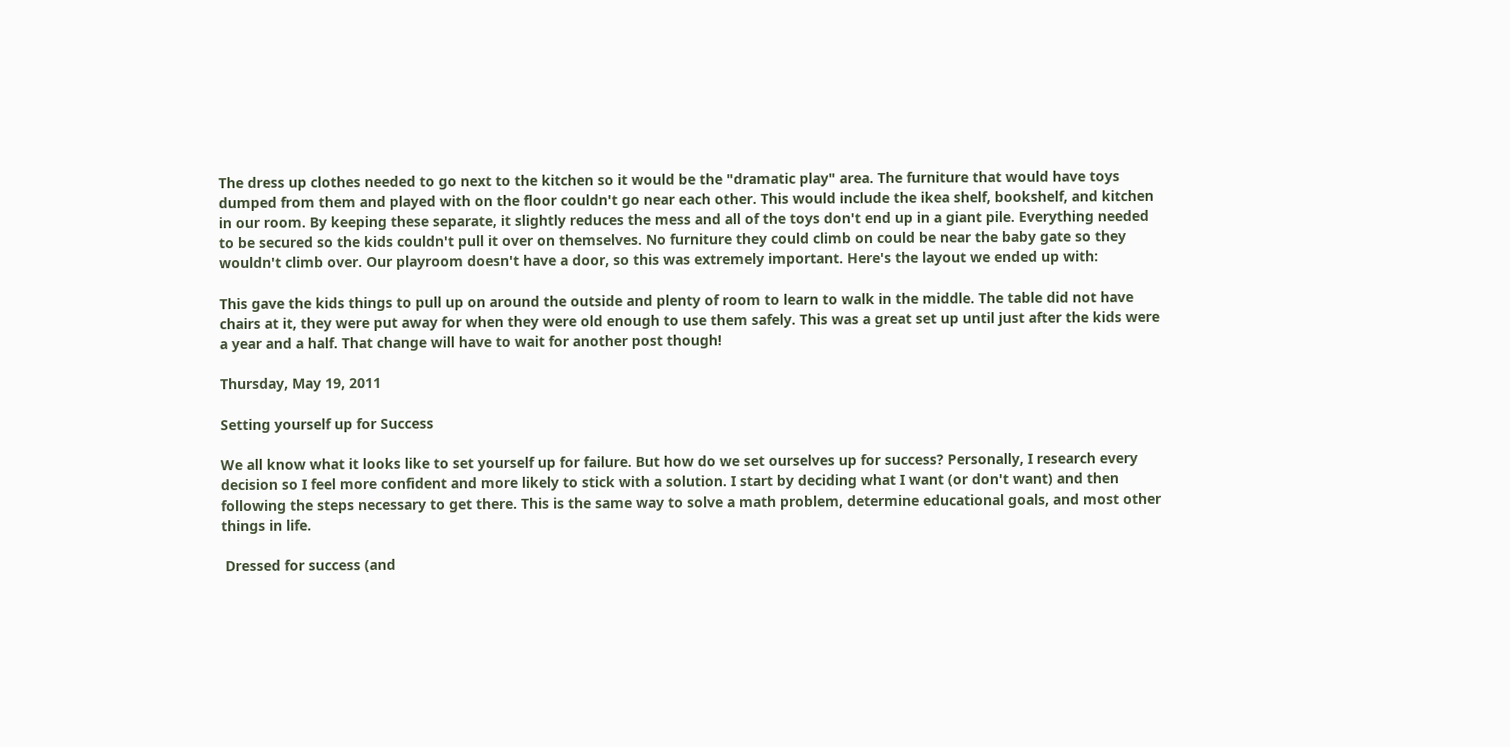The dress up clothes needed to go next to the kitchen so it would be the "dramatic play" area. The furniture that would have toys dumped from them and played with on the floor couldn't go near each other. This would include the ikea shelf, bookshelf, and kitchen in our room. By keeping these separate, it slightly reduces the mess and all of the toys don't end up in a giant pile. Everything needed to be secured so the kids couldn't pull it over on themselves. No furniture they could climb on could be near the baby gate so they wouldn't climb over. Our playroom doesn't have a door, so this was extremely important. Here's the layout we ended up with:

This gave the kids things to pull up on around the outside and plenty of room to learn to walk in the middle. The table did not have chairs at it, they were put away for when they were old enough to use them safely. This was a great set up until just after the kids were a year and a half. That change will have to wait for another post though!

Thursday, May 19, 2011

Setting yourself up for Success

We all know what it looks like to set yourself up for failure. But how do we set ourselves up for success? Personally, I research every decision so I feel more confident and more likely to stick with a solution. I start by deciding what I want (or don't want) and then following the steps necessary to get there. This is the same way to solve a math problem, determine educational goals, and most other things in life.

 Dressed for success (and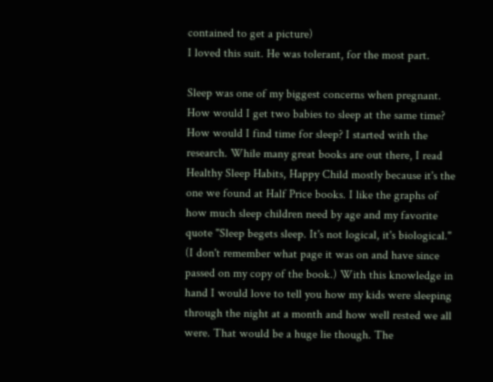contained to get a picture)
I loved this suit. He was tolerant, for the most part.

Sleep was one of my biggest concerns when pregnant. How would I get two babies to sleep at the same time? How would I find time for sleep? I started with the research. While many great books are out there, I read Healthy Sleep Habits, Happy Child mostly because it's the one we found at Half Price books. I like the graphs of how much sleep children need by age and my favorite quote "Sleep begets sleep. It's not logical, it's biological." (I don't remember what page it was on and have since passed on my copy of the book.) With this knowledge in hand I would love to tell you how my kids were sleeping through the night at a month and how well rested we all were. That would be a huge lie though. The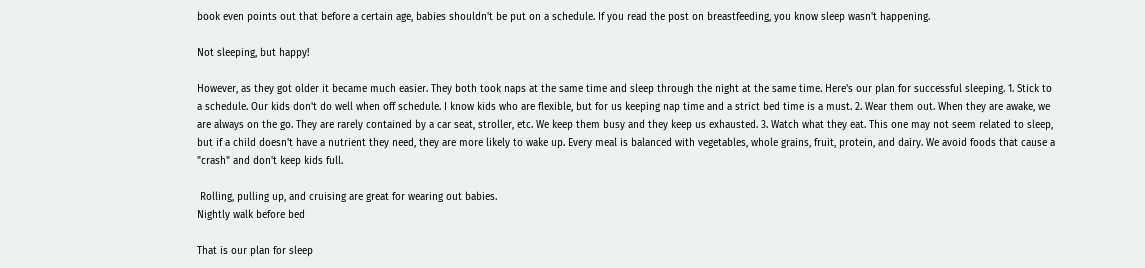book even points out that before a certain age, babies shouldn't be put on a schedule. If you read the post on breastfeeding, you know sleep wasn't happening.

Not sleeping, but happy!

However, as they got older it became much easier. They both took naps at the same time and sleep through the night at the same time. Here's our plan for successful sleeping. 1. Stick to a schedule. Our kids don't do well when off schedule. I know kids who are flexible, but for us keeping nap time and a strict bed time is a must. 2. Wear them out. When they are awake, we are always on the go. They are rarely contained by a car seat, stroller, etc. We keep them busy and they keep us exhausted. 3. Watch what they eat. This one may not seem related to sleep, but if a child doesn't have a nutrient they need, they are more likely to wake up. Every meal is balanced with vegetables, whole grains, fruit, protein, and dairy. We avoid foods that cause a "crash" and don't keep kids full.

 Rolling, pulling up, and cruising are great for wearing out babies.
Nightly walk before bed

That is our plan for sleep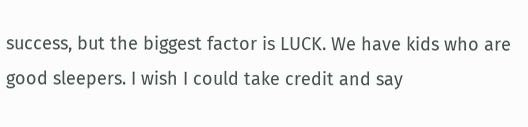success, but the biggest factor is LUCK. We have kids who are good sleepers. I wish I could take credit and say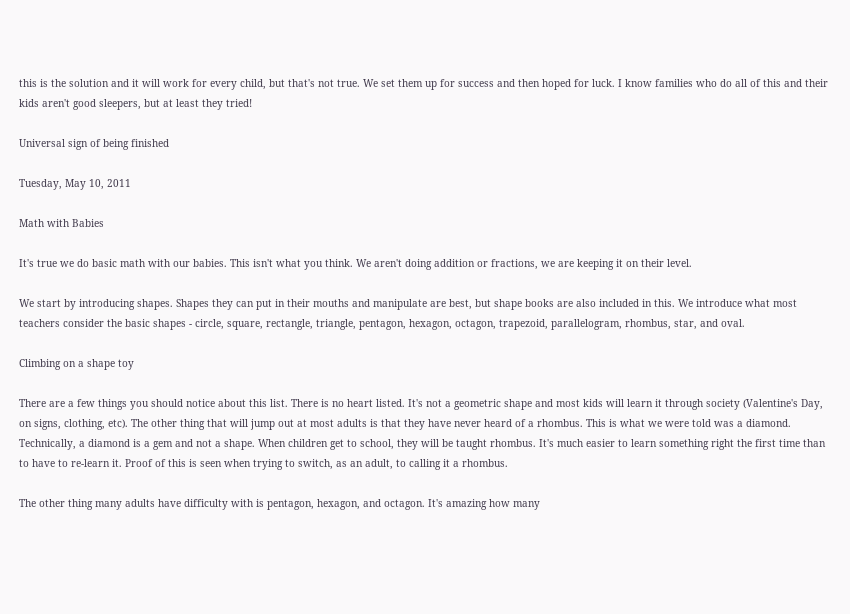this is the solution and it will work for every child, but that's not true. We set them up for success and then hoped for luck. I know families who do all of this and their kids aren't good sleepers, but at least they tried!

Universal sign of being finished

Tuesday, May 10, 2011

Math with Babies

It's true we do basic math with our babies. This isn't what you think. We aren't doing addition or fractions, we are keeping it on their level.

We start by introducing shapes. Shapes they can put in their mouths and manipulate are best, but shape books are also included in this. We introduce what most teachers consider the basic shapes - circle, square, rectangle, triangle, pentagon, hexagon, octagon, trapezoid, parallelogram, rhombus, star, and oval.

Climbing on a shape toy

There are a few things you should notice about this list. There is no heart listed. It's not a geometric shape and most kids will learn it through society (Valentine's Day, on signs, clothing, etc). The other thing that will jump out at most adults is that they have never heard of a rhombus. This is what we were told was a diamond. Technically, a diamond is a gem and not a shape. When children get to school, they will be taught rhombus. It's much easier to learn something right the first time than to have to re-learn it. Proof of this is seen when trying to switch, as an adult, to calling it a rhombus.

The other thing many adults have difficulty with is pentagon, hexagon, and octagon. It's amazing how many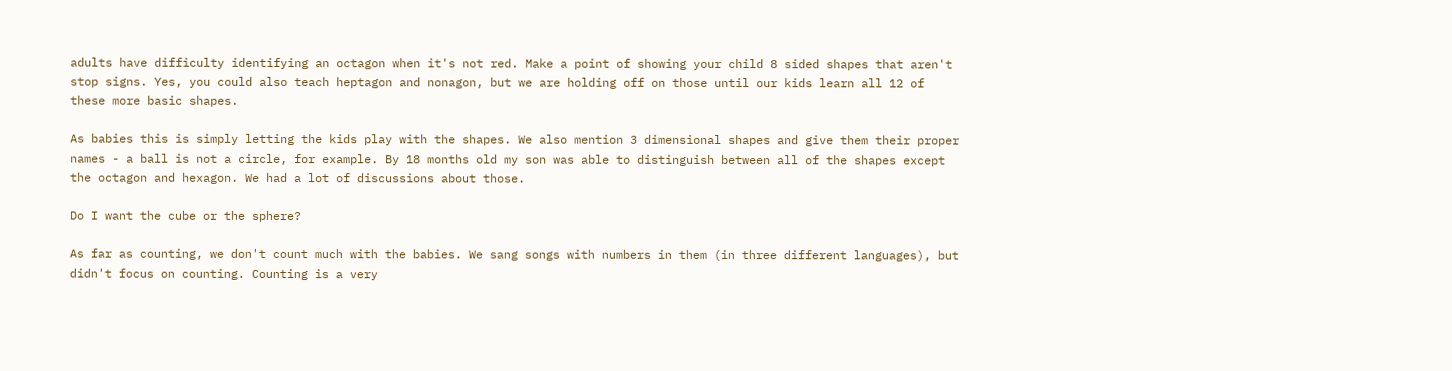adults have difficulty identifying an octagon when it's not red. Make a point of showing your child 8 sided shapes that aren't stop signs. Yes, you could also teach heptagon and nonagon, but we are holding off on those until our kids learn all 12 of these more basic shapes.

As babies this is simply letting the kids play with the shapes. We also mention 3 dimensional shapes and give them their proper names - a ball is not a circle, for example. By 18 months old my son was able to distinguish between all of the shapes except the octagon and hexagon. We had a lot of discussions about those.

Do I want the cube or the sphere?

As far as counting, we don't count much with the babies. We sang songs with numbers in them (in three different languages), but didn't focus on counting. Counting is a very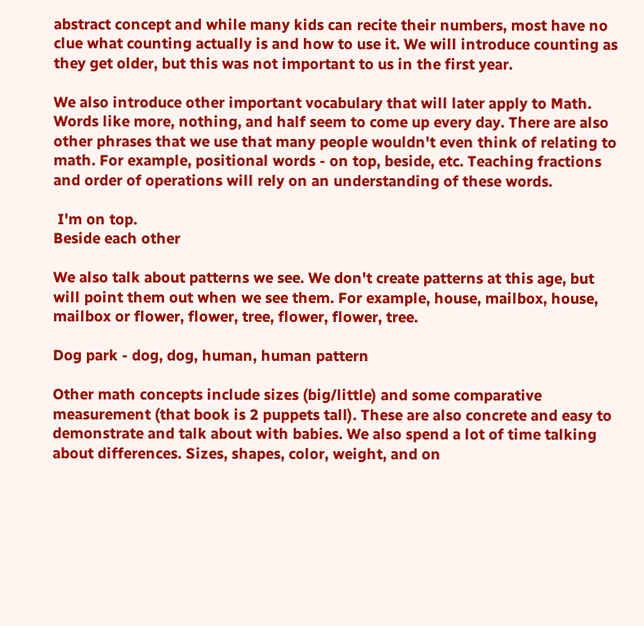abstract concept and while many kids can recite their numbers, most have no clue what counting actually is and how to use it. We will introduce counting as they get older, but this was not important to us in the first year.

We also introduce other important vocabulary that will later apply to Math. Words like more, nothing, and half seem to come up every day. There are also other phrases that we use that many people wouldn't even think of relating to math. For example, positional words - on top, beside, etc. Teaching fractions and order of operations will rely on an understanding of these words.

 I'm on top.
Beside each other

We also talk about patterns we see. We don't create patterns at this age, but will point them out when we see them. For example, house, mailbox, house, mailbox or flower, flower, tree, flower, flower, tree.

Dog park - dog, dog, human, human pattern

Other math concepts include sizes (big/little) and some comparative measurement (that book is 2 puppets tall). These are also concrete and easy to demonstrate and talk about with babies. We also spend a lot of time talking about differences. Sizes, shapes, color, weight, and on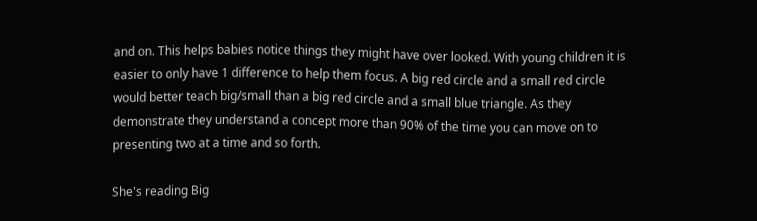and on. This helps babies notice things they might have over looked. With young children it is easier to only have 1 difference to help them focus. A big red circle and a small red circle would better teach big/small than a big red circle and a small blue triangle. As they demonstrate they understand a concept more than 90% of the time you can move on to presenting two at a time and so forth.

She's reading Big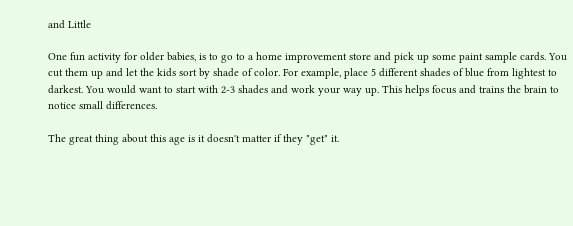and Little

One fun activity for older babies, is to go to a home improvement store and pick up some paint sample cards. You cut them up and let the kids sort by shade of color. For example, place 5 different shades of blue from lightest to darkest. You would want to start with 2-3 shades and work your way up. This helps focus and trains the brain to notice small differences.

The great thing about this age is it doesn't matter if they "get" it.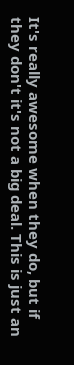It's really awesome when they do, but if they don't it's not a big deal. This is just an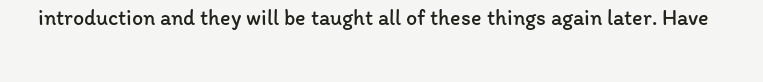introduction and they will be taught all of these things again later. Have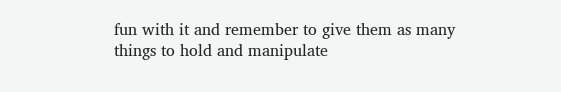fun with it and remember to give them as many things to hold and manipulate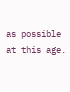as possible at this age.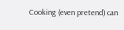Cooking (even pretend) can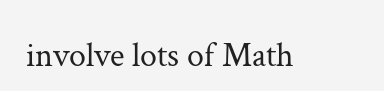involve lots of Math